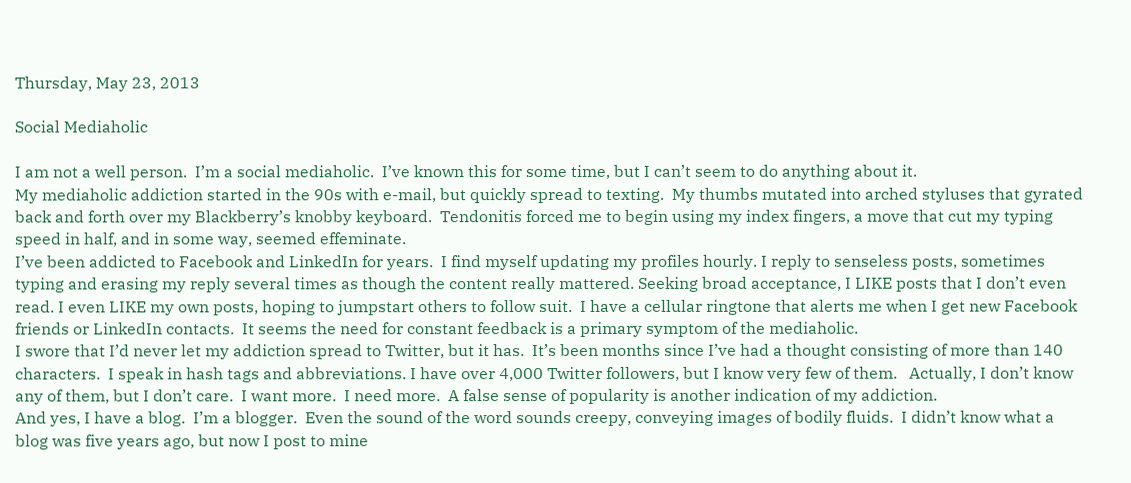Thursday, May 23, 2013

Social Mediaholic

I am not a well person.  I’m a social mediaholic.  I’ve known this for some time, but I can’t seem to do anything about it.
My mediaholic addiction started in the 90s with e-mail, but quickly spread to texting.  My thumbs mutated into arched styluses that gyrated back and forth over my Blackberry’s knobby keyboard.  Tendonitis forced me to begin using my index fingers, a move that cut my typing speed in half, and in some way, seemed effeminate.
I’ve been addicted to Facebook and LinkedIn for years.  I find myself updating my profiles hourly. I reply to senseless posts, sometimes typing and erasing my reply several times as though the content really mattered. Seeking broad acceptance, I LIKE posts that I don’t even read. I even LIKE my own posts, hoping to jumpstart others to follow suit.  I have a cellular ringtone that alerts me when I get new Facebook friends or LinkedIn contacts.  It seems the need for constant feedback is a primary symptom of the mediaholic.
I swore that I’d never let my addiction spread to Twitter, but it has.  It’s been months since I’ve had a thought consisting of more than 140 characters.  I speak in hash tags and abbreviations. I have over 4,000 Twitter followers, but I know very few of them.   Actually, I don’t know any of them, but I don’t care.  I want more.  I need more.  A false sense of popularity is another indication of my addiction.
And yes, I have a blog.  I’m a blogger.  Even the sound of the word sounds creepy, conveying images of bodily fluids.  I didn’t know what a blog was five years ago, but now I post to mine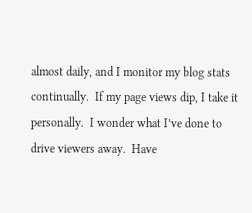almost daily, and I monitor my blog stats continually.  If my page views dip, I take it personally.  I wonder what I’ve done to drive viewers away.  Have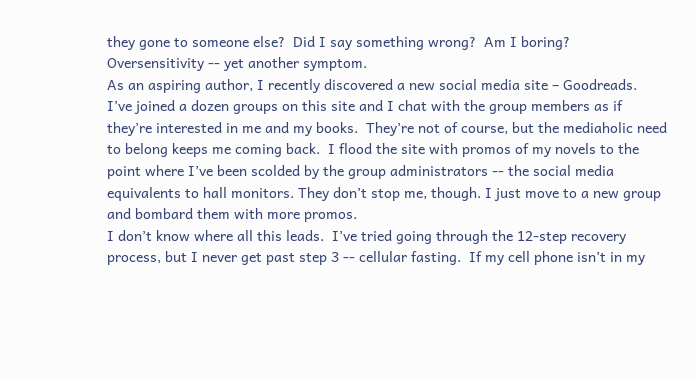they gone to someone else?  Did I say something wrong?  Am I boring?  Oversensitivity -- yet another symptom.
As an aspiring author, I recently discovered a new social media site – Goodreads.  I’ve joined a dozen groups on this site and I chat with the group members as if they’re interested in me and my books.  They’re not of course, but the mediaholic need to belong keeps me coming back.  I flood the site with promos of my novels to the point where I’ve been scolded by the group administrators -- the social media equivalents to hall monitors. They don’t stop me, though. I just move to a new group and bombard them with more promos.
I don’t know where all this leads.  I’ve tried going through the 12-step recovery process, but I never get past step 3 -- cellular fasting.  If my cell phone isn’t in my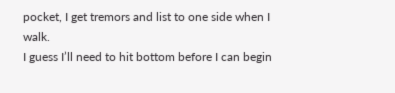pocket, I get tremors and list to one side when I walk.
I guess I’ll need to hit bottom before I can begin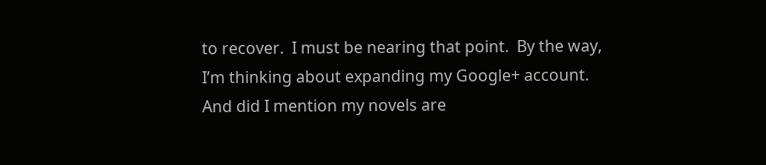to recover.  I must be nearing that point.  By the way, I’m thinking about expanding my Google+ account.  And did I mention my novels are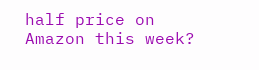half price on Amazon this week?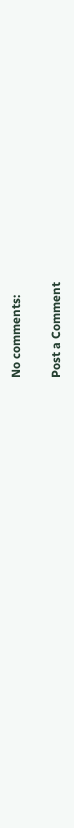No comments:

Post a Comment